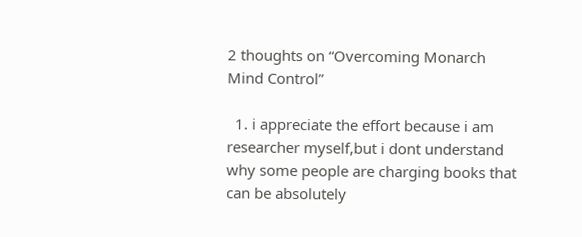2 thoughts on “Overcoming Monarch Mind Control”

  1. i appreciate the effort because i am researcher myself,but i dont understand why some people are charging books that can be absolutely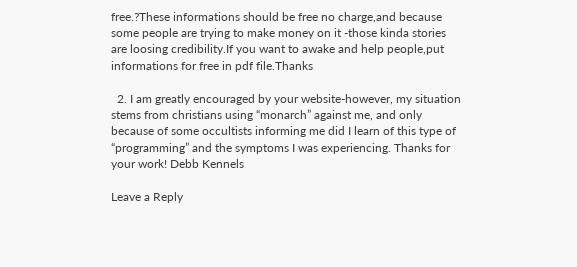free.?These informations should be free no charge,and because some people are trying to make money on it -those kinda stories are loosing credibility.If you want to awake and help people,put informations for free in pdf file.Thanks

  2. I am greatly encouraged by your website-however, my situation stems from christians using “monarch” against me, and only because of some occultists informing me did I learn of this type of “programming” and the symptoms I was experiencing. Thanks for your work! Debb Kennels

Leave a Reply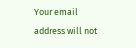Your email address will not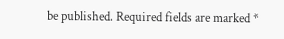be published. Required fields are marked *